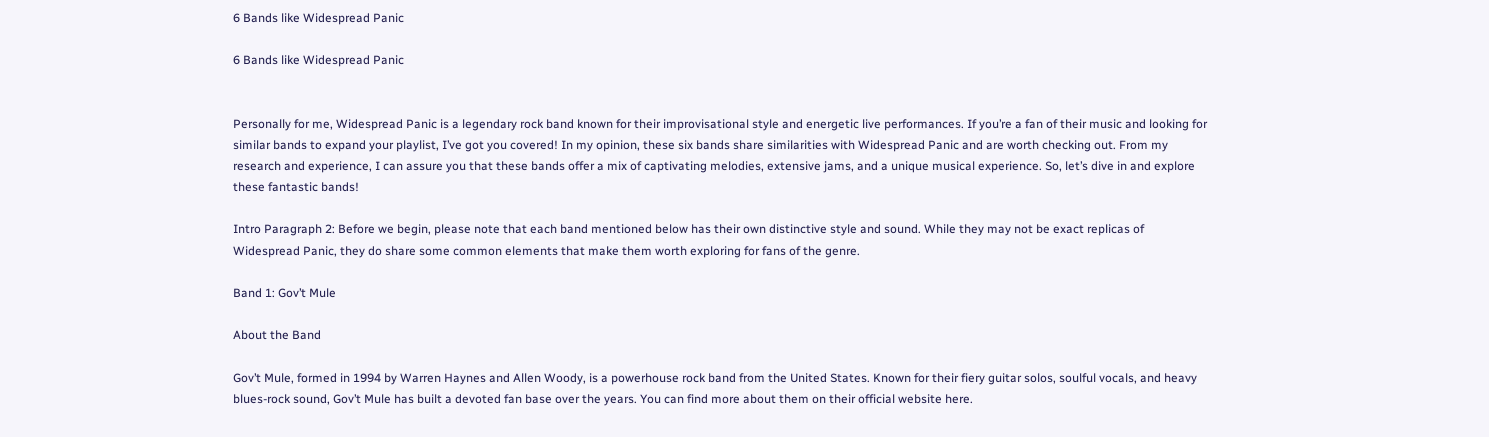6 Bands like Widespread Panic

6 Bands like Widespread Panic


Personally for me, Widespread Panic is a legendary rock band known for their improvisational style and energetic live performances. If you’re a fan of their music and looking for similar bands to expand your playlist, I’ve got you covered! In my opinion, these six bands share similarities with Widespread Panic and are worth checking out. From my research and experience, I can assure you that these bands offer a mix of captivating melodies, extensive jams, and a unique musical experience. So, let’s dive in and explore these fantastic bands!

Intro Paragraph 2: Before we begin, please note that each band mentioned below has their own distinctive style and sound. While they may not be exact replicas of Widespread Panic, they do share some common elements that make them worth exploring for fans of the genre.

Band 1: Gov’t Mule

About the Band

Gov’t Mule, formed in 1994 by Warren Haynes and Allen Woody, is a powerhouse rock band from the United States. Known for their fiery guitar solos, soulful vocals, and heavy blues-rock sound, Gov’t Mule has built a devoted fan base over the years. You can find more about them on their official website here.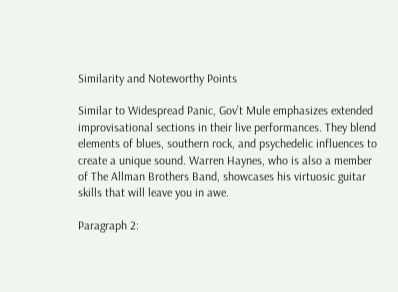Similarity and Noteworthy Points

Similar to Widespread Panic, Gov’t Mule emphasizes extended improvisational sections in their live performances. They blend elements of blues, southern rock, and psychedelic influences to create a unique sound. Warren Haynes, who is also a member of The Allman Brothers Band, showcases his virtuosic guitar skills that will leave you in awe.

Paragraph 2: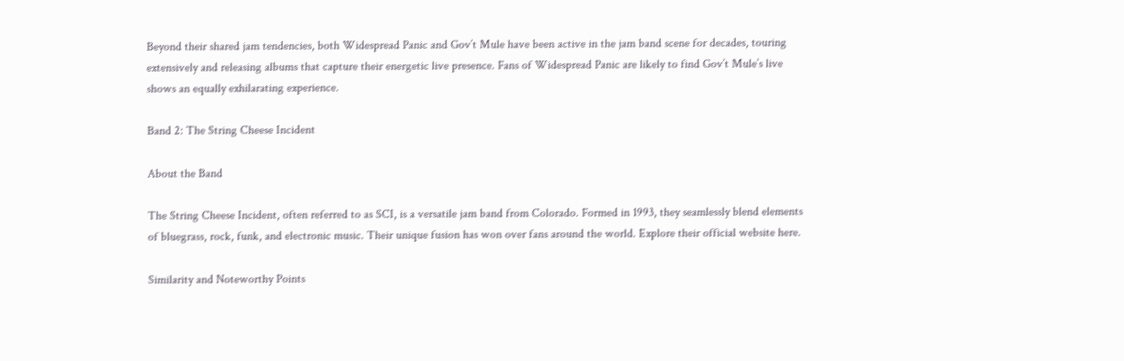Beyond their shared jam tendencies, both Widespread Panic and Gov’t Mule have been active in the jam band scene for decades, touring extensively and releasing albums that capture their energetic live presence. Fans of Widespread Panic are likely to find Gov’t Mule’s live shows an equally exhilarating experience.

Band 2: The String Cheese Incident

About the Band

The String Cheese Incident, often referred to as SCI, is a versatile jam band from Colorado. Formed in 1993, they seamlessly blend elements of bluegrass, rock, funk, and electronic music. Their unique fusion has won over fans around the world. Explore their official website here.

Similarity and Noteworthy Points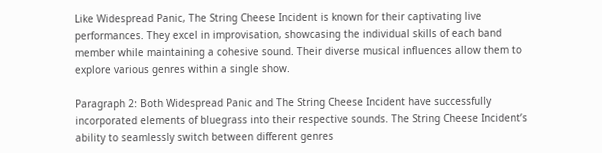Like Widespread Panic, The String Cheese Incident is known for their captivating live performances. They excel in improvisation, showcasing the individual skills of each band member while maintaining a cohesive sound. Their diverse musical influences allow them to explore various genres within a single show.

Paragraph 2: Both Widespread Panic and The String Cheese Incident have successfully incorporated elements of bluegrass into their respective sounds. The String Cheese Incident’s ability to seamlessly switch between different genres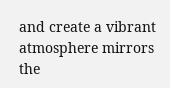and create a vibrant atmosphere mirrors the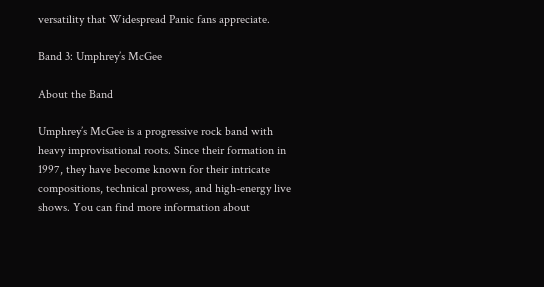versatility that Widespread Panic fans appreciate.

Band 3: Umphrey’s McGee

About the Band

Umphrey’s McGee is a progressive rock band with heavy improvisational roots. Since their formation in 1997, they have become known for their intricate compositions, technical prowess, and high-energy live shows. You can find more information about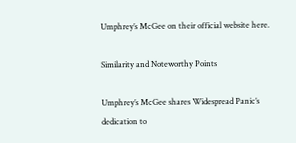Umphrey’s McGee on their official website here.

Similarity and Noteworthy Points

Umphrey’s McGee shares Widespread Panic’s dedication to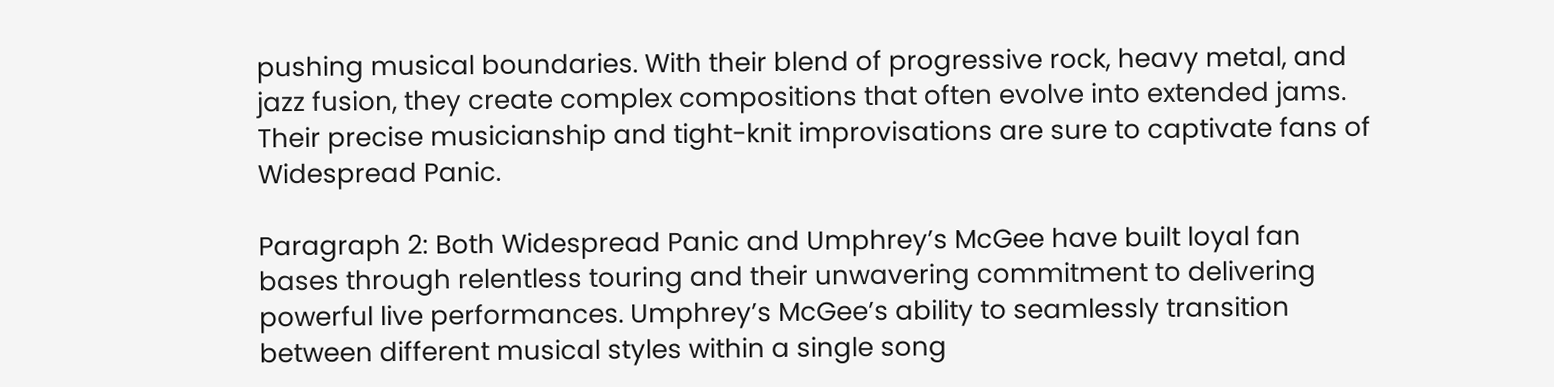pushing musical boundaries. With their blend of progressive rock, heavy metal, and jazz fusion, they create complex compositions that often evolve into extended jams. Their precise musicianship and tight-knit improvisations are sure to captivate fans of Widespread Panic.

Paragraph 2: Both Widespread Panic and Umphrey’s McGee have built loyal fan bases through relentless touring and their unwavering commitment to delivering powerful live performances. Umphrey’s McGee’s ability to seamlessly transition between different musical styles within a single song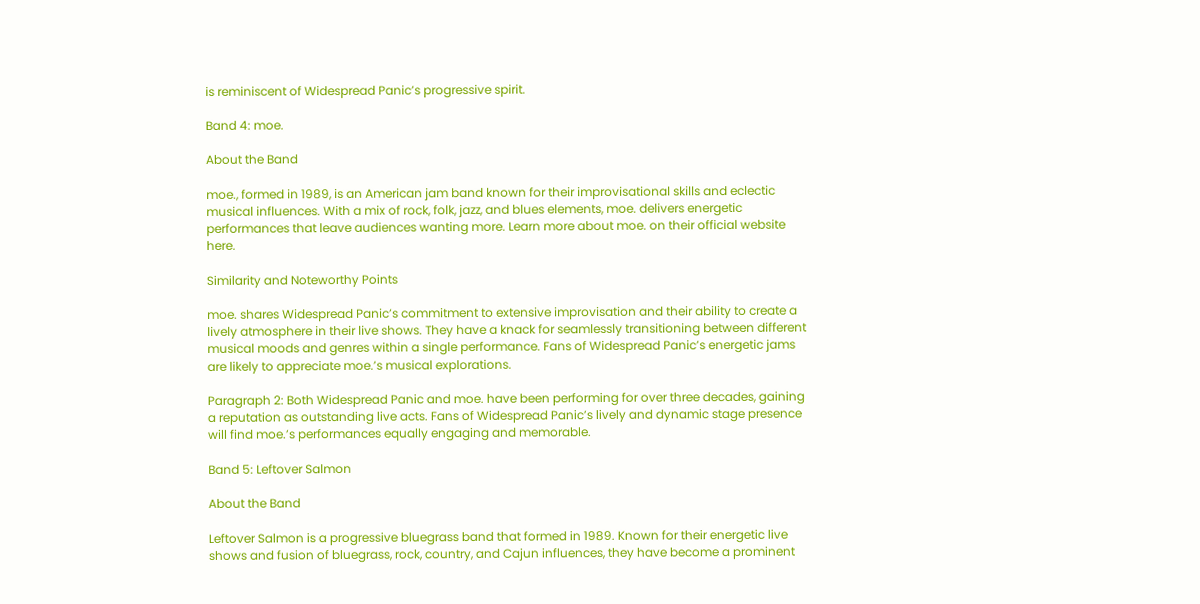is reminiscent of Widespread Panic’s progressive spirit.

Band 4: moe.

About the Band

moe., formed in 1989, is an American jam band known for their improvisational skills and eclectic musical influences. With a mix of rock, folk, jazz, and blues elements, moe. delivers energetic performances that leave audiences wanting more. Learn more about moe. on their official website here.

Similarity and Noteworthy Points

moe. shares Widespread Panic’s commitment to extensive improvisation and their ability to create a lively atmosphere in their live shows. They have a knack for seamlessly transitioning between different musical moods and genres within a single performance. Fans of Widespread Panic’s energetic jams are likely to appreciate moe.’s musical explorations.

Paragraph 2: Both Widespread Panic and moe. have been performing for over three decades, gaining a reputation as outstanding live acts. Fans of Widespread Panic’s lively and dynamic stage presence will find moe.’s performances equally engaging and memorable.

Band 5: Leftover Salmon

About the Band

Leftover Salmon is a progressive bluegrass band that formed in 1989. Known for their energetic live shows and fusion of bluegrass, rock, country, and Cajun influences, they have become a prominent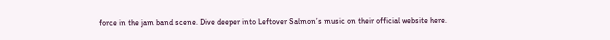force in the jam band scene. Dive deeper into Leftover Salmon’s music on their official website here.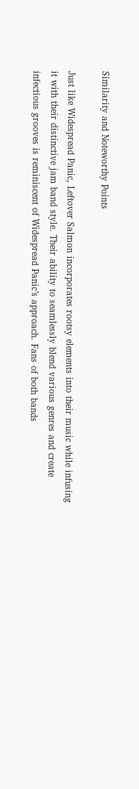Similarity and Noteworthy Points

Just like Widespread Panic, Leftover Salmon incorporates rootsy elements into their music while infusing it with their distinctive jam band style. Their ability to seamlessly blend various genres and create infectious grooves is reminiscent of Widespread Panic’s approach. Fans of both bands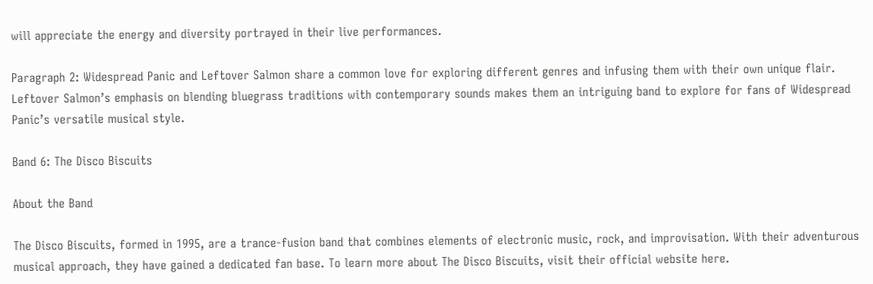will appreciate the energy and diversity portrayed in their live performances.

Paragraph 2: Widespread Panic and Leftover Salmon share a common love for exploring different genres and infusing them with their own unique flair. Leftover Salmon’s emphasis on blending bluegrass traditions with contemporary sounds makes them an intriguing band to explore for fans of Widespread Panic’s versatile musical style.

Band 6: The Disco Biscuits

About the Band

The Disco Biscuits, formed in 1995, are a trance-fusion band that combines elements of electronic music, rock, and improvisation. With their adventurous musical approach, they have gained a dedicated fan base. To learn more about The Disco Biscuits, visit their official website here.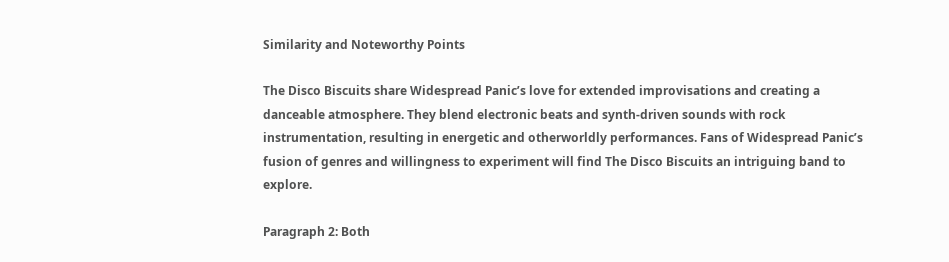Similarity and Noteworthy Points

The Disco Biscuits share Widespread Panic’s love for extended improvisations and creating a danceable atmosphere. They blend electronic beats and synth-driven sounds with rock instrumentation, resulting in energetic and otherworldly performances. Fans of Widespread Panic’s fusion of genres and willingness to experiment will find The Disco Biscuits an intriguing band to explore.

Paragraph 2: Both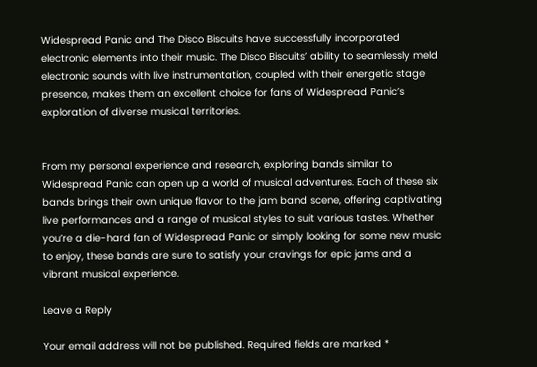Widespread Panic and The Disco Biscuits have successfully incorporated electronic elements into their music. The Disco Biscuits’ ability to seamlessly meld electronic sounds with live instrumentation, coupled with their energetic stage presence, makes them an excellent choice for fans of Widespread Panic’s exploration of diverse musical territories.


From my personal experience and research, exploring bands similar to Widespread Panic can open up a world of musical adventures. Each of these six bands brings their own unique flavor to the jam band scene, offering captivating live performances and a range of musical styles to suit various tastes. Whether you’re a die-hard fan of Widespread Panic or simply looking for some new music to enjoy, these bands are sure to satisfy your cravings for epic jams and a vibrant musical experience.

Leave a Reply

Your email address will not be published. Required fields are marked *